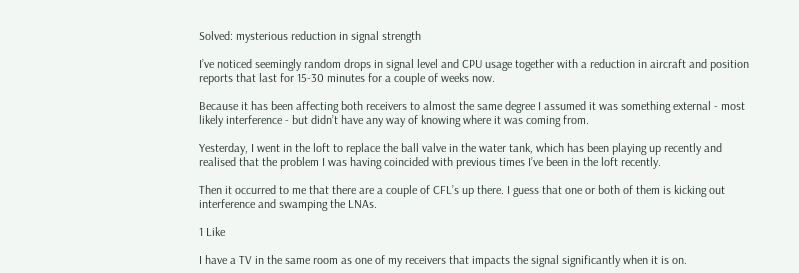Solved: mysterious reduction in signal strength

I’ve noticed seemingly random drops in signal level and CPU usage together with a reduction in aircraft and position reports that last for 15-30 minutes for a couple of weeks now.

Because it has been affecting both receivers to almost the same degree I assumed it was something external - most likely interference - but didn’t have any way of knowing where it was coming from.

Yesterday, I went in the loft to replace the ball valve in the water tank, which has been playing up recently and realised that the problem I was having coincided with previous times I’ve been in the loft recently.

Then it occurred to me that there are a couple of CFL’s up there. I guess that one or both of them is kicking out interference and swamping the LNAs.

1 Like

I have a TV in the same room as one of my receivers that impacts the signal significantly when it is on.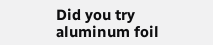Did you try aluminum foil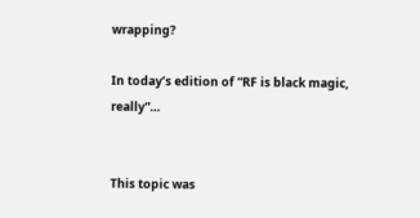wrapping?

In today’s edition of “RF is black magic, really”…


This topic was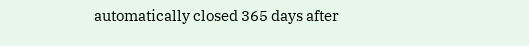automatically closed 365 days after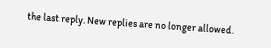the last reply. New replies are no longer allowed.